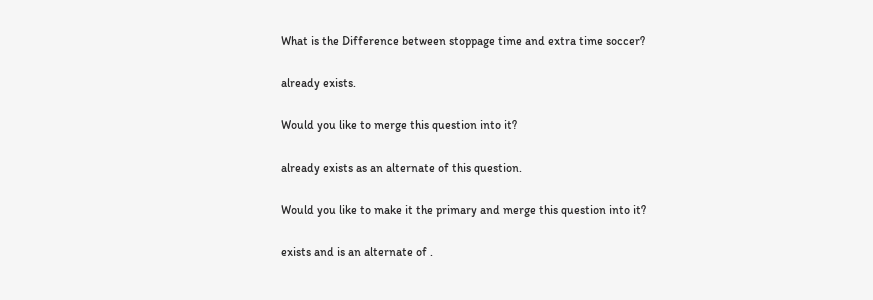What is the Difference between stoppage time and extra time soccer?

already exists.

Would you like to merge this question into it?

already exists as an alternate of this question.

Would you like to make it the primary and merge this question into it?

exists and is an alternate of .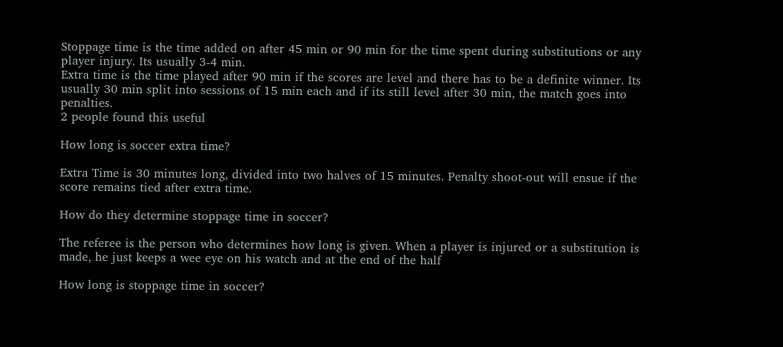Stoppage time is the time added on after 45 min or 90 min for the time spent during substitutions or any player injury. Its usually 3-4 min.
Extra time is the time played after 90 min if the scores are level and there has to be a definite winner. Its usually 30 min split into sessions of 15 min each and if its still level after 30 min, the match goes into penalties.
2 people found this useful

How long is soccer extra time?

Extra Time is 30 minutes long, divided into two halves of 15 minutes. Penalty shoot-out will ensue if the score remains tied after extra time.

How do they determine stoppage time in soccer?

The referee is the person who determines how long is given. When a player is injured or a substitution is made, he just keeps a wee eye on his watch and at the end of the half

How long is stoppage time in soccer?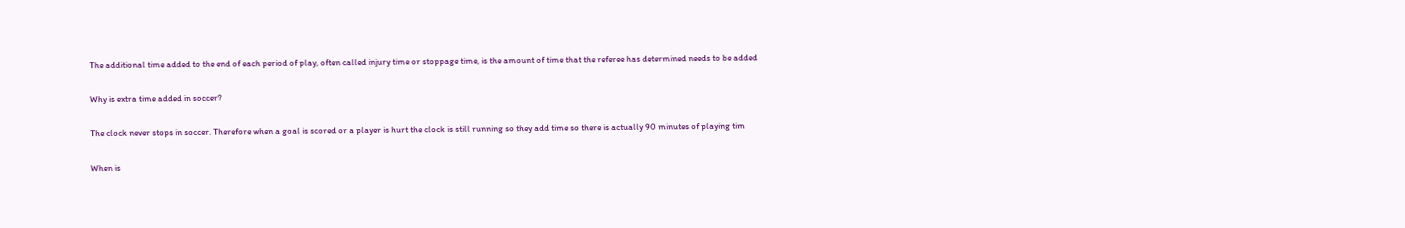The additional time added to the end of each period of play, often called injury time or stoppage time, is the amount of time that the referee has determined needs to be added

Why is extra time added in soccer?

The clock never stops in soccer. Therefore when a goal is scored or a player is hurt the clock is still running so they add time so there is actually 90 minutes of playing tim

When is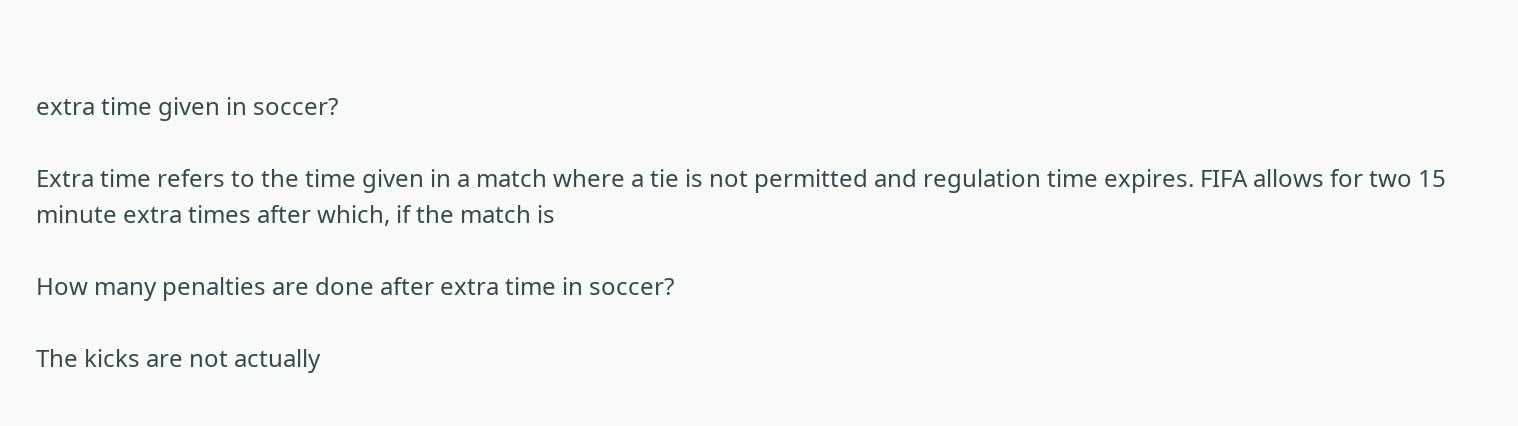extra time given in soccer?

Extra time refers to the time given in a match where a tie is not permitted and regulation time expires. FIFA allows for two 15 minute extra times after which, if the match is

How many penalties are done after extra time in soccer?

The kicks are not actually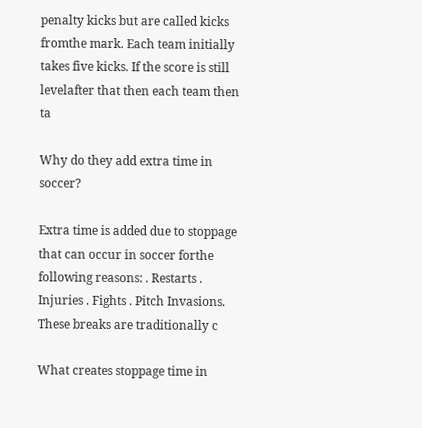penalty kicks but are called kicks fromthe mark. Each team initially takes five kicks. If the score is still levelafter that then each team then ta

Why do they add extra time in soccer?

Extra time is added due to stoppage that can occur in soccer forthe following reasons: . Restarts . Injuries . Fights . Pitch Invasions. These breaks are traditionally c

What creates stoppage time in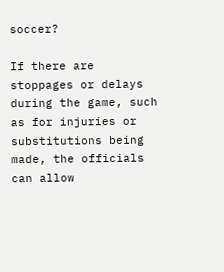soccer?

If there are stoppages or delays during the game, such as for injuries or substitutions being made, the officials can allow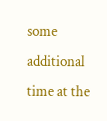some additional time at the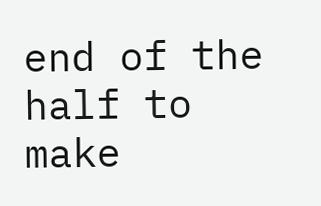end of the half to make